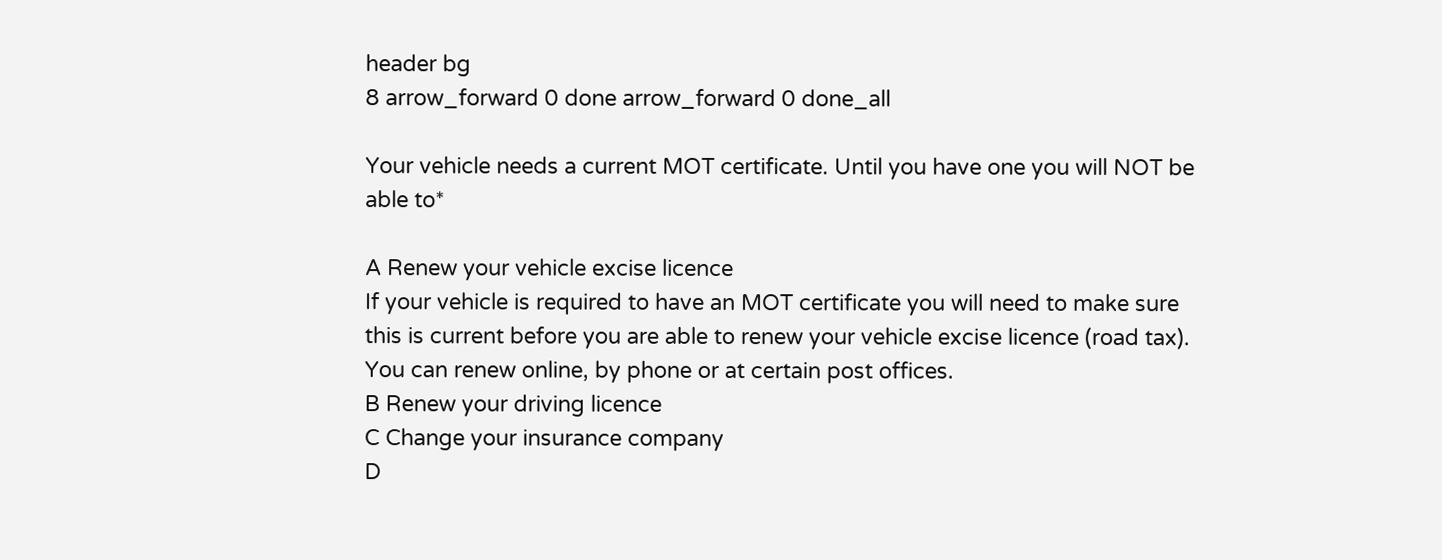header bg
8 arrow_forward 0 done arrow_forward 0 done_all

Your vehicle needs a current MOT certificate. Until you have one you will NOT be able to*

A Renew your vehicle excise licence
If your vehicle is required to have an MOT certificate you will need to make sure this is current before you are able to renew your vehicle excise licence (road tax). You can renew online, by phone or at certain post offices.
B Renew your driving licence
C Change your insurance company
D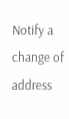Notify a change of address